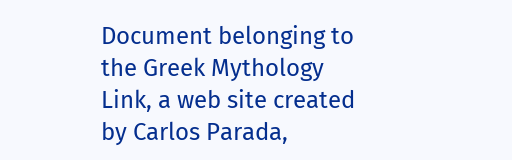Document belonging to the Greek Mythology Link, a web site created by Carlos Parada,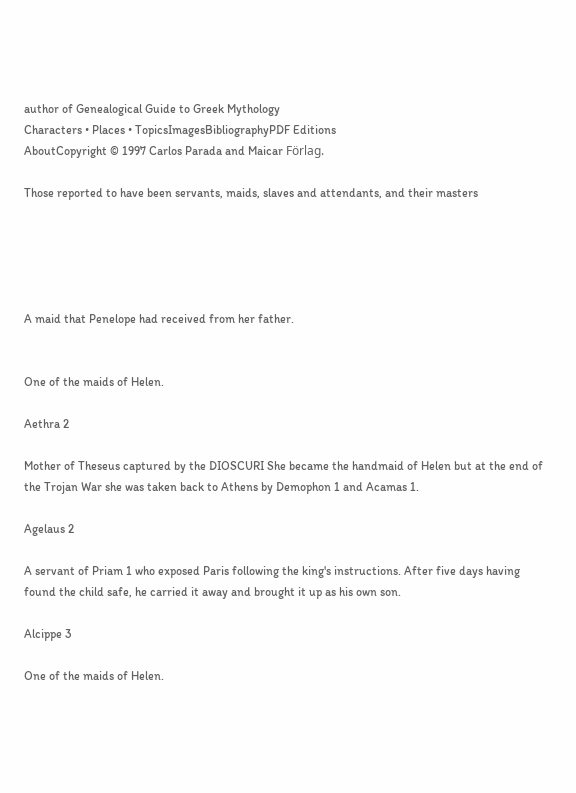author of Genealogical Guide to Greek Mythology
Characters • Places • TopicsImagesBibliographyPDF Editions
AboutCopyright © 1997 Carlos Parada and Maicar Förlag.

Those reported to have been servants, maids, slaves and attendants, and their masters





A maid that Penelope had received from her father.


One of the maids of Helen.

Aethra 2

Mother of Theseus captured by the DIOSCURI She became the handmaid of Helen but at the end of the Trojan War she was taken back to Athens by Demophon 1 and Acamas 1.

Agelaus 2

A servant of Priam 1 who exposed Paris following the king's instructions. After five days having found the child safe, he carried it away and brought it up as his own son.

Alcippe 3

One of the maids of Helen.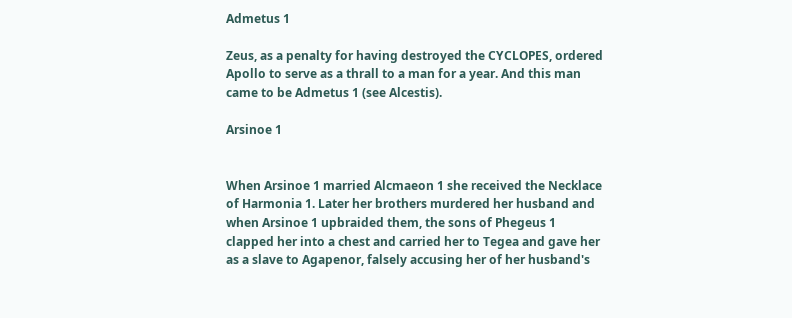Admetus 1

Zeus, as a penalty for having destroyed the CYCLOPES, ordered Apollo to serve as a thrall to a man for a year. And this man came to be Admetus 1 (see Alcestis).

Arsinoe 1


When Arsinoe 1 married Alcmaeon 1 she received the Necklace of Harmonia 1. Later her brothers murdered her husband and when Arsinoe 1 upbraided them, the sons of Phegeus 1 clapped her into a chest and carried her to Tegea and gave her as a slave to Agapenor, falsely accusing her of her husband's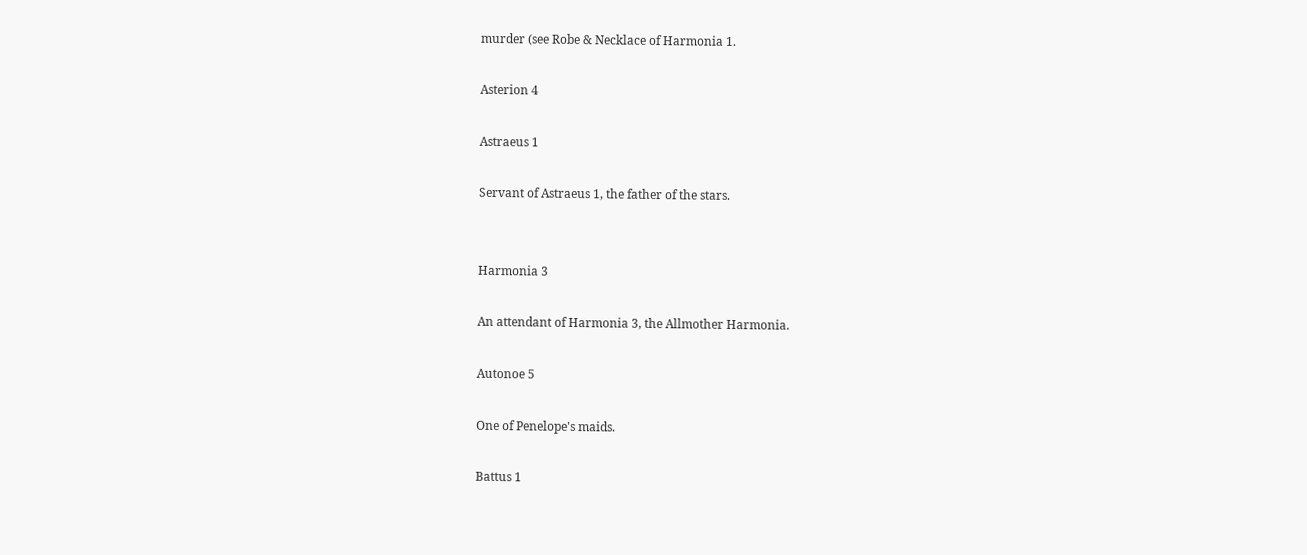murder (see Robe & Necklace of Harmonia 1.

Asterion 4

Astraeus 1

Servant of Astraeus 1, the father of the stars.


Harmonia 3

An attendant of Harmonia 3, the Allmother Harmonia.

Autonoe 5

One of Penelope's maids.

Battus 1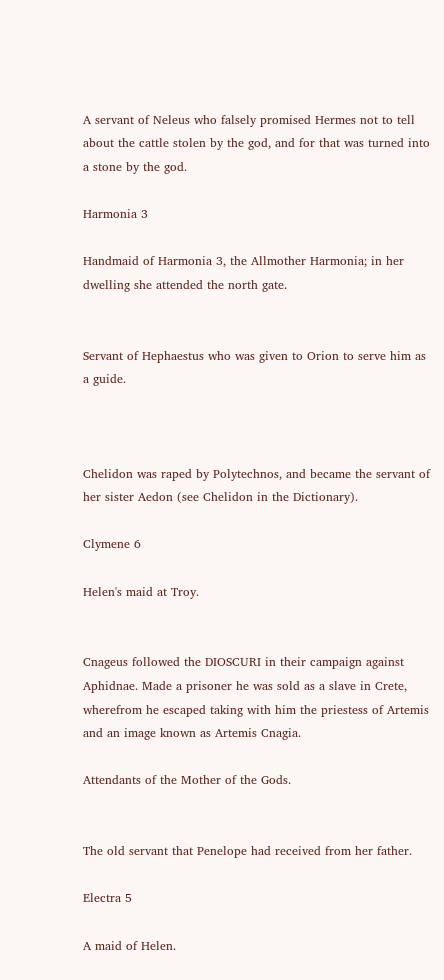A servant of Neleus who falsely promised Hermes not to tell about the cattle stolen by the god, and for that was turned into a stone by the god.

Harmonia 3

Handmaid of Harmonia 3, the Allmother Harmonia; in her dwelling she attended the north gate.


Servant of Hephaestus who was given to Orion to serve him as a guide.



Chelidon was raped by Polytechnos, and became the servant of her sister Aedon (see Chelidon in the Dictionary).

Clymene 6

Helen's maid at Troy.


Cnageus followed the DIOSCURI in their campaign against Aphidnae. Made a prisoner he was sold as a slave in Crete, wherefrom he escaped taking with him the priestess of Artemis and an image known as Artemis Cnagia.

Attendants of the Mother of the Gods.


The old servant that Penelope had received from her father.

Electra 5

A maid of Helen.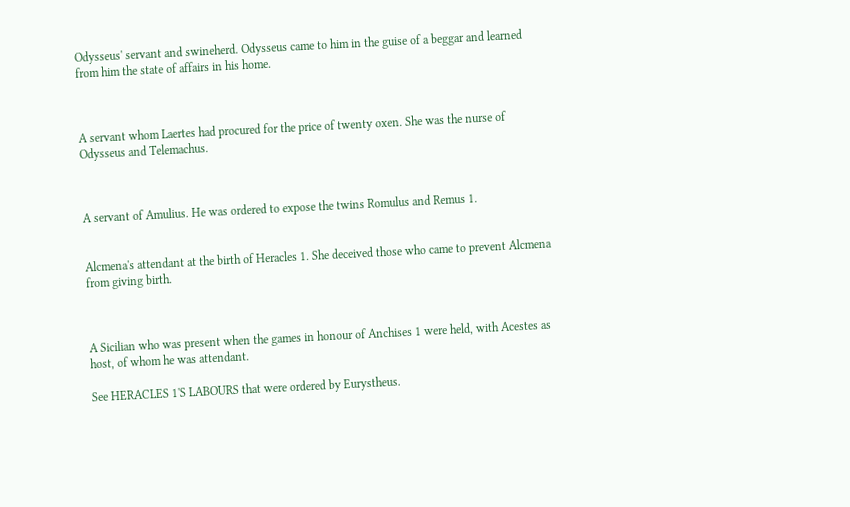Odysseus' servant and swineherd. Odysseus came to him in the guise of a beggar and learned from him the state of affairs in his home.



A servant whom Laertes had procured for the price of twenty oxen. She was the nurse of Odysseus and Telemachus.



A servant of Amulius. He was ordered to expose the twins Romulus and Remus 1.


Alcmena's attendant at the birth of Heracles 1. She deceived those who came to prevent Alcmena from giving birth.



A Sicilian who was present when the games in honour of Anchises 1 were held, with Acestes as host, of whom he was attendant.

See HERACLES 1'S LABOURS that were ordered by Eurystheus.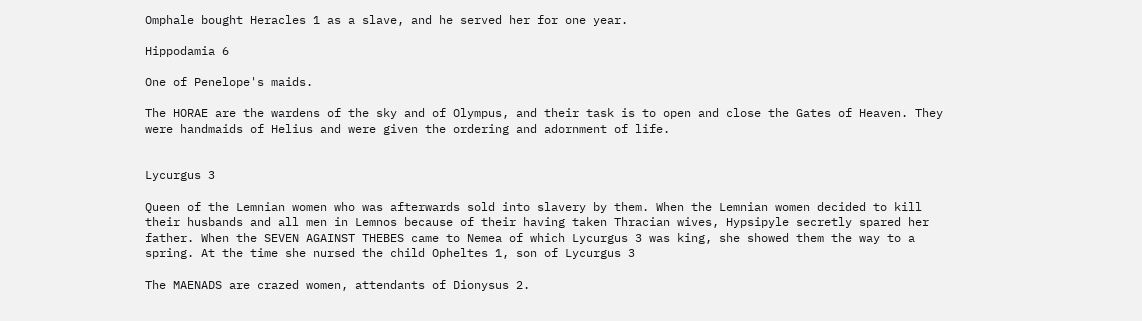Omphale bought Heracles 1 as a slave, and he served her for one year.

Hippodamia 6

One of Penelope's maids.

The HORAE are the wardens of the sky and of Olympus, and their task is to open and close the Gates of Heaven. They were handmaids of Helius and were given the ordering and adornment of life.


Lycurgus 3

Queen of the Lemnian women who was afterwards sold into slavery by them. When the Lemnian women decided to kill their husbands and all men in Lemnos because of their having taken Thracian wives, Hypsipyle secretly spared her father. When the SEVEN AGAINST THEBES came to Nemea of which Lycurgus 3 was king, she showed them the way to a spring. At the time she nursed the child Opheltes 1, son of Lycurgus 3

The MAENADS are crazed women, attendants of Dionysus 2.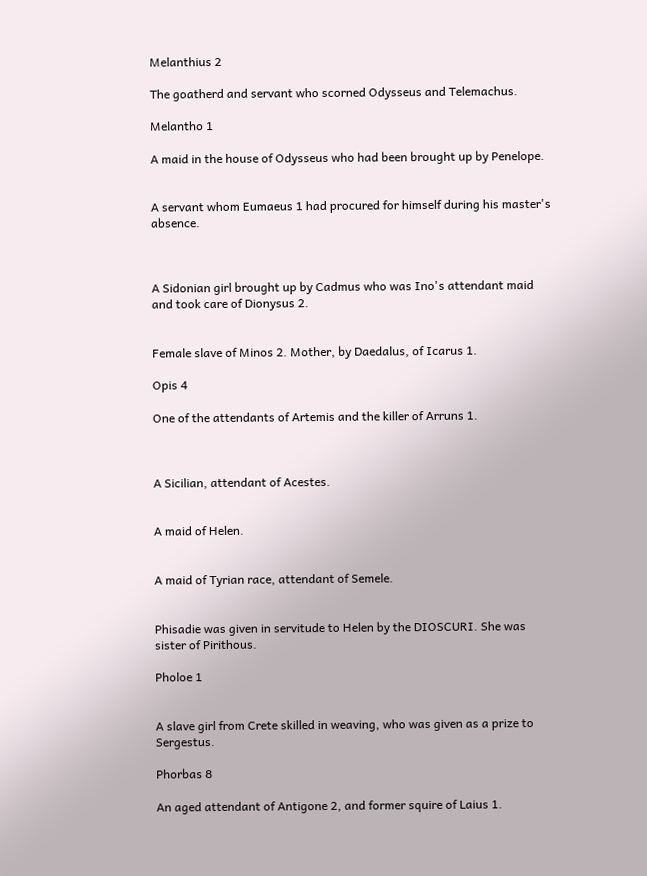Melanthius 2

The goatherd and servant who scorned Odysseus and Telemachus.

Melantho 1

A maid in the house of Odysseus who had been brought up by Penelope.


A servant whom Eumaeus 1 had procured for himself during his master's absence.



A Sidonian girl brought up by Cadmus who was Ino's attendant maid and took care of Dionysus 2.


Female slave of Minos 2. Mother, by Daedalus, of Icarus 1.

Opis 4

One of the attendants of Artemis and the killer of Arruns 1.



A Sicilian, attendant of Acestes.


A maid of Helen.


A maid of Tyrian race, attendant of Semele.


Phisadie was given in servitude to Helen by the DIOSCURI. She was sister of Pirithous.

Pholoe 1


A slave girl from Crete skilled in weaving, who was given as a prize to Sergestus.

Phorbas 8

An aged attendant of Antigone 2, and former squire of Laius 1.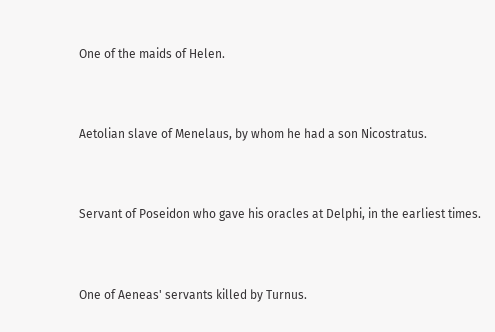One of the maids of Helen.


Aetolian slave of Menelaus, by whom he had a son Nicostratus.


Servant of Poseidon who gave his oracles at Delphi, in the earliest times.


One of Aeneas' servants killed by Turnus.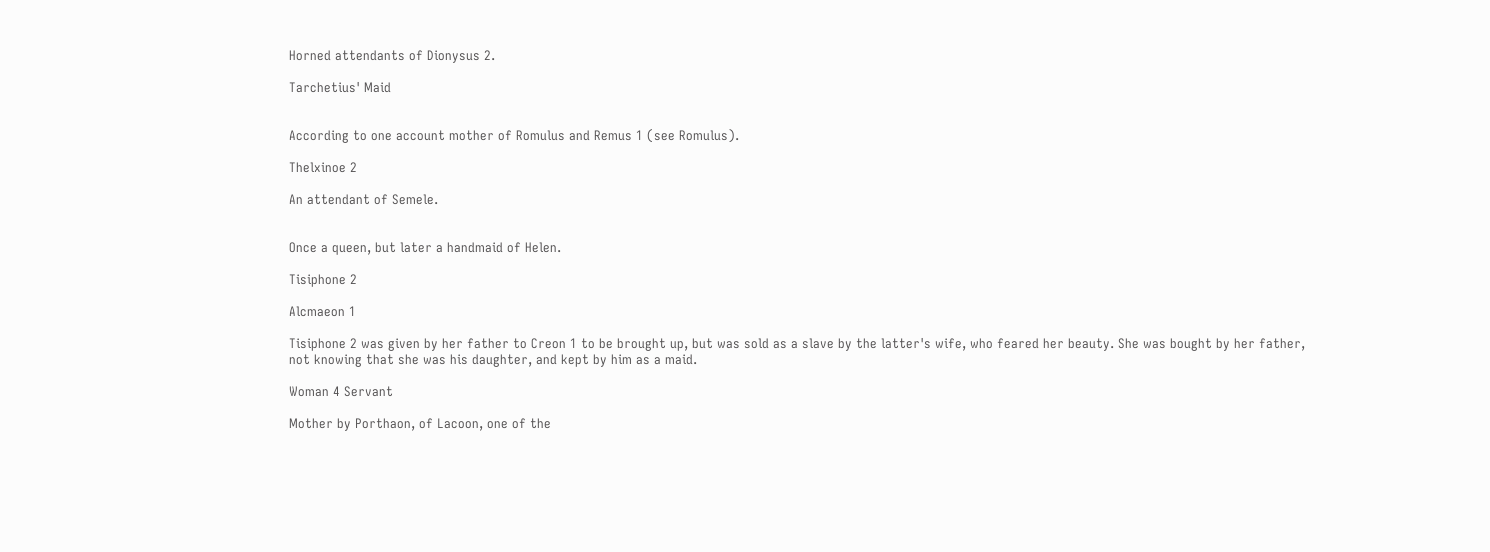Horned attendants of Dionysus 2.

Tarchetius' Maid


According to one account mother of Romulus and Remus 1 (see Romulus).

Thelxinoe 2

An attendant of Semele.


Once a queen, but later a handmaid of Helen.

Tisiphone 2

Alcmaeon 1

Tisiphone 2 was given by her father to Creon 1 to be brought up, but was sold as a slave by the latter's wife, who feared her beauty. She was bought by her father, not knowing that she was his daughter, and kept by him as a maid.

Woman 4 Servant

Mother by Porthaon, of Lacoon, one of the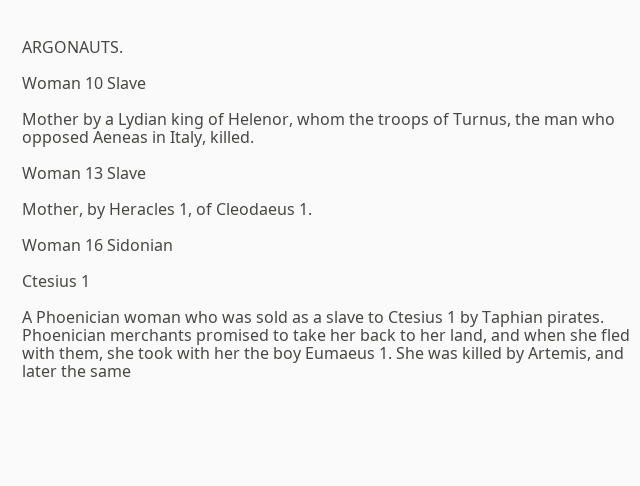ARGONAUTS.

Woman 10 Slave

Mother by a Lydian king of Helenor, whom the troops of Turnus, the man who opposed Aeneas in Italy, killed.

Woman 13 Slave

Mother, by Heracles 1, of Cleodaeus 1.

Woman 16 Sidonian

Ctesius 1

A Phoenician woman who was sold as a slave to Ctesius 1 by Taphian pirates. Phoenician merchants promised to take her back to her land, and when she fled with them, she took with her the boy Eumaeus 1. She was killed by Artemis, and later the same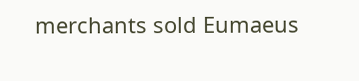merchants sold Eumaeus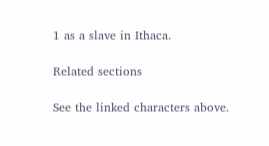1 as a slave in Ithaca.

Related sections

See the linked characters above.